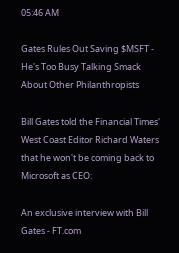05:46 AM

Gates Rules Out Saving $MSFT - He's Too Busy Talking Smack About Other Philanthropists

Bill Gates told the Financial Times' West Coast Editor Richard Waters that he won't be coming back to Microsoft as CEO:

An exclusive interview with Bill Gates - FT.com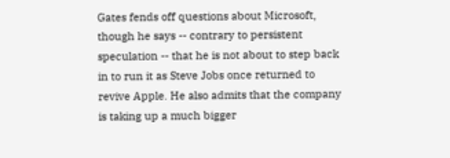Gates fends off questions about Microsoft, though he says -- contrary to persistent speculation -- that he is not about to step back in to run it as Steve Jobs once returned to revive Apple. He also admits that the company is taking up a much bigger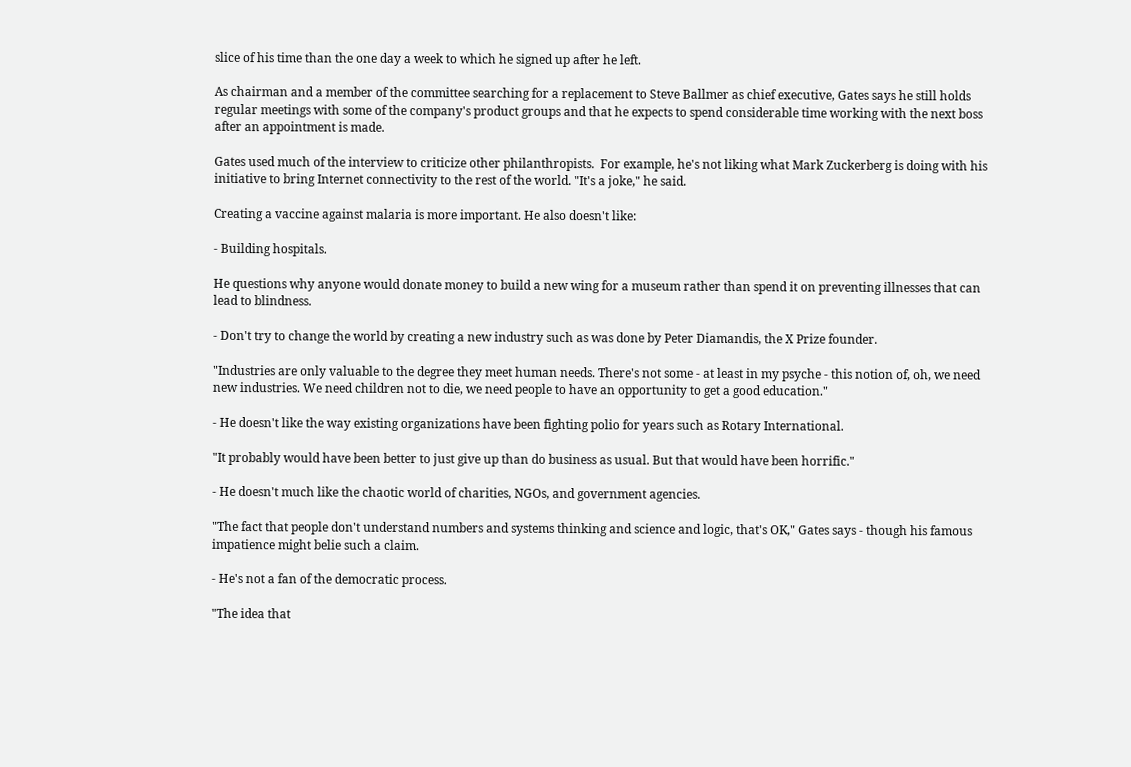slice of his time than the one day a week to which he signed up after he left.

As chairman and a member of the committee searching for a replacement to Steve Ballmer as chief executive, Gates says he still holds regular meetings with some of the company's product groups and that he expects to spend considerable time working with the next boss after an appointment is made.

Gates used much of the interview to criticize other philanthropists.  For example, he's not liking what Mark Zuckerberg is doing with his initiative to bring Internet connectivity to the rest of the world. "It's a joke," he said.

Creating a vaccine against malaria is more important. He also doesn't like:

- Building hospitals.

He questions why anyone would donate money to build a new wing for a museum rather than spend it on preventing illnesses that can lead to blindness.

- Don't try to change the world by creating a new industry such as was done by Peter Diamandis, the X Prize founder.

"Industries are only valuable to the degree they meet human needs. There's not some - at least in my psyche - this notion of, oh, we need new industries. We need children not to die, we need people to have an opportunity to get a good education."

- He doesn't like the way existing organizations have been fighting polio for years such as Rotary International.

"It probably would have been better to just give up than do business as usual. But that would have been horrific."

- He doesn't much like the chaotic world of charities, NGOs, and government agencies.

"The fact that people don't understand numbers and systems thinking and science and logic, that's OK," Gates says - though his famous impatience might belie such a claim.

- He's not a fan of the democratic process.

"The idea that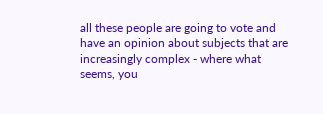all these people are going to vote and have an opinion about subjects that are increasingly complex - where what seems, you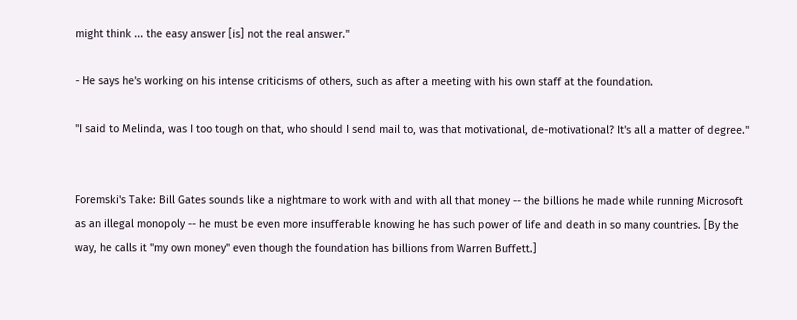might think ... the easy answer [is] not the real answer."

- He says he's working on his intense criticisms of others, such as after a meeting with his own staff at the foundation.

"I said to Melinda, was I too tough on that, who should I send mail to, was that motivational, de-motivational? It's all a matter of degree."


Foremski's Take: Bill Gates sounds like a nightmare to work with and with all that money -- the billions he made while running Microsoft as an illegal monopoly -- he must be even more insufferable knowing he has such power of life and death in so many countries. [By the way, he calls it "my own money" even though the foundation has billions from Warren Buffett.]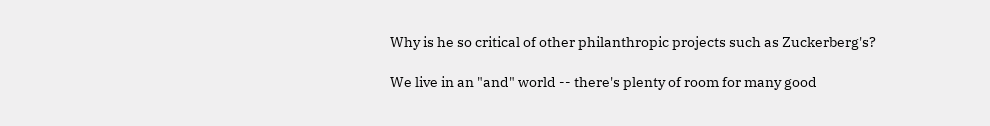Why is he so critical of other philanthropic projects such as Zuckerberg's?

We live in an "and" world -- there's plenty of room for many good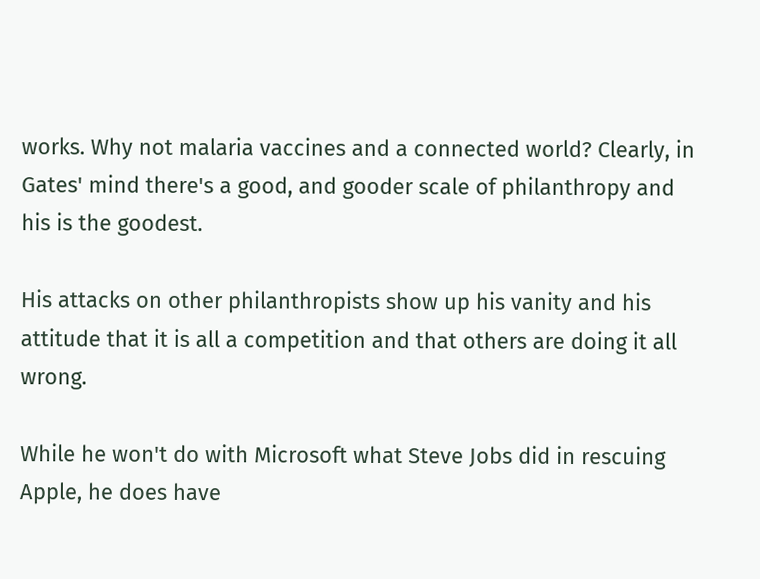works. Why not malaria vaccines and a connected world? Clearly, in Gates' mind there's a good, and gooder scale of philanthropy and his is the goodest.

His attacks on other philanthropists show up his vanity and his attitude that it is all a competition and that others are doing it all wrong.

While he won't do with Microsoft what Steve Jobs did in rescuing Apple, he does have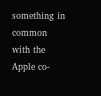something in common with the Apple co-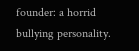founder: a horrid bullying personality.